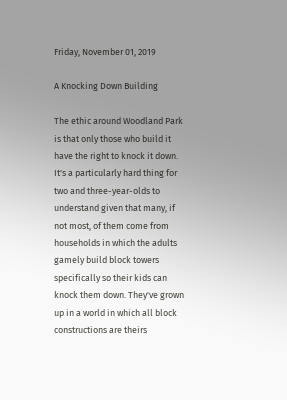Friday, November 01, 2019

A Knocking Down Building

The ethic around Woodland Park is that only those who build it have the right to knock it down. It's a particularly hard thing for two and three-year-olds to understand given that many, if not most, of them come from households in which the adults gamely build block towers specifically so their kids can knock them down. They've grown up in a world in which all block constructions are theirs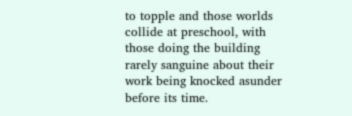to topple and those worlds collide at preschool, with those doing the building rarely sanguine about their work being knocked asunder before its time.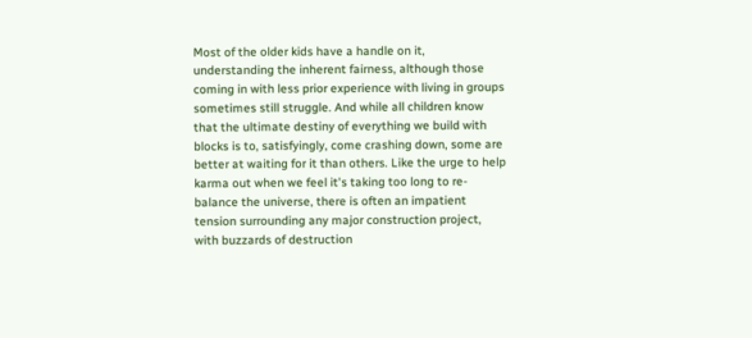Most of the older kids have a handle on it, understanding the inherent fairness, although those coming in with less prior experience with living in groups sometimes still struggle. And while all children know that the ultimate destiny of everything we build with blocks is to, satisfyingly, come crashing down, some are better at waiting for it than others. Like the urge to help karma out when we feel it's taking too long to re-balance the universe, there is often an impatient tension surrounding any major construction project, with buzzards of destruction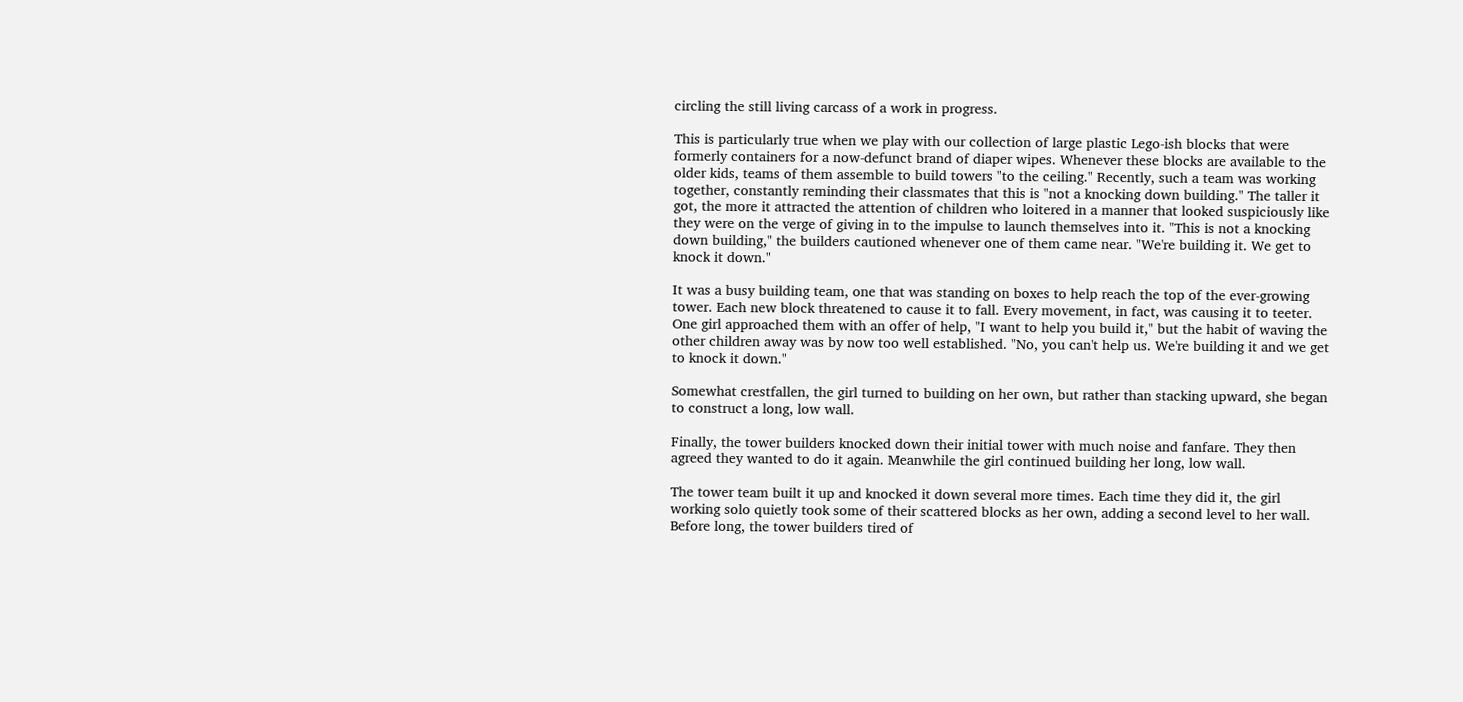circling the still living carcass of a work in progress.

This is particularly true when we play with our collection of large plastic Lego-ish blocks that were formerly containers for a now-defunct brand of diaper wipes. Whenever these blocks are available to the older kids, teams of them assemble to build towers "to the ceiling." Recently, such a team was working together, constantly reminding their classmates that this is "not a knocking down building." The taller it got, the more it attracted the attention of children who loitered in a manner that looked suspiciously like they were on the verge of giving in to the impulse to launch themselves into it. "This is not a knocking down building," the builders cautioned whenever one of them came near. "We're building it. We get to knock it down."

It was a busy building team, one that was standing on boxes to help reach the top of the ever-growing tower. Each new block threatened to cause it to fall. Every movement, in fact, was causing it to teeter. One girl approached them with an offer of help, "I want to help you build it," but the habit of waving the other children away was by now too well established. "No, you can't help us. We're building it and we get to knock it down."

Somewhat crestfallen, the girl turned to building on her own, but rather than stacking upward, she began to construct a long, low wall.

Finally, the tower builders knocked down their initial tower with much noise and fanfare. They then agreed they wanted to do it again. Meanwhile the girl continued building her long, low wall.

The tower team built it up and knocked it down several more times. Each time they did it, the girl working solo quietly took some of their scattered blocks as her own, adding a second level to her wall. Before long, the tower builders tired of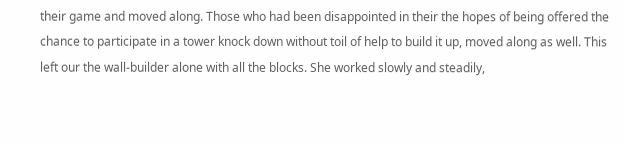their game and moved along. Those who had been disappointed in their the hopes of being offered the chance to participate in a tower knock down without toil of help to build it up, moved along as well. This left our the wall-builder alone with all the blocks. She worked slowly and steadily,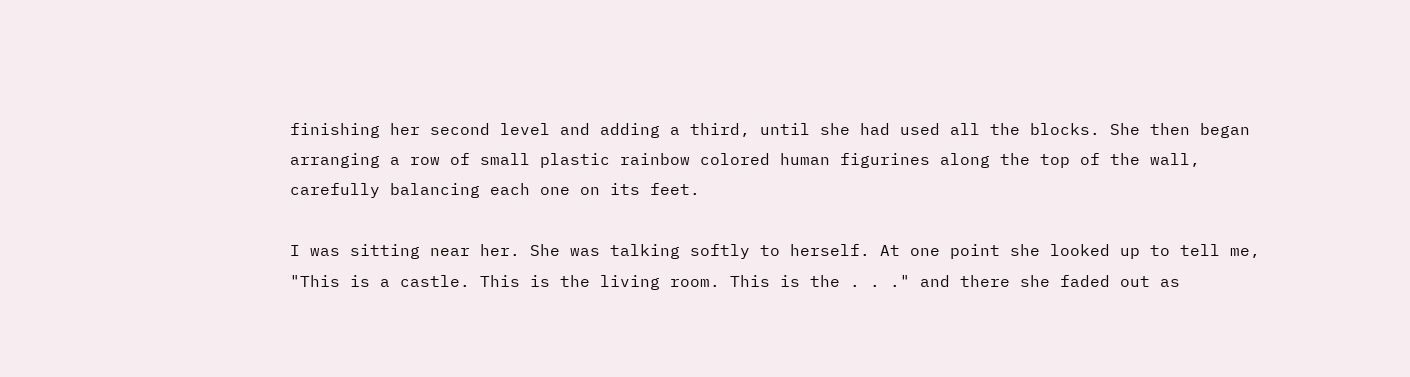finishing her second level and adding a third, until she had used all the blocks. She then began arranging a row of small plastic rainbow colored human figurines along the top of the wall, carefully balancing each one on its feet.

I was sitting near her. She was talking softly to herself. At one point she looked up to tell me, "This is a castle. This is the living room. This is the . . ." and there she faded out as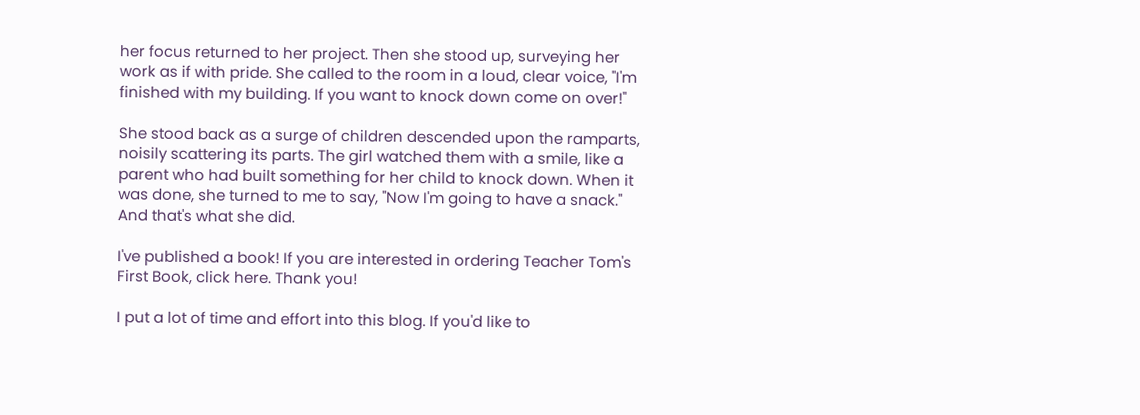her focus returned to her project. Then she stood up, surveying her work as if with pride. She called to the room in a loud, clear voice, "I'm finished with my building. If you want to knock down come on over!"

She stood back as a surge of children descended upon the ramparts, noisily scattering its parts. The girl watched them with a smile, like a parent who had built something for her child to knock down. When it was done, she turned to me to say, "Now I'm going to have a snack." And that's what she did.

I've published a book! If you are interested in ordering Teacher Tom's First Book, click here. Thank you!

I put a lot of time and effort into this blog. If you'd like to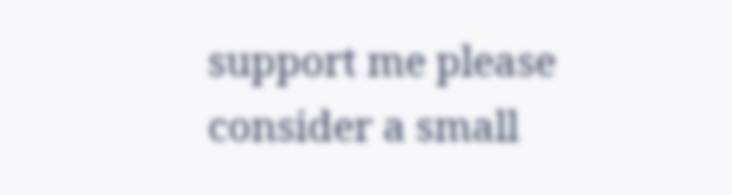support me please consider a small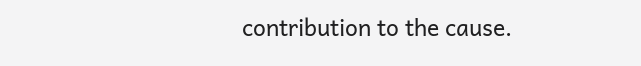contribution to the cause.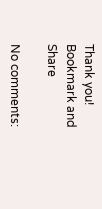Thank you!
Bookmark and Share

No comments: